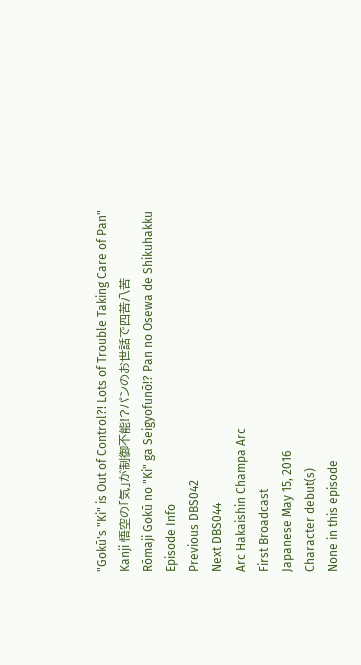"Gokū's "Ki" is Out of Control?! Lots of Trouble Taking Care of Pan"
Kanji 悟空の「気」が制御不能!?パンのお世話で四苦八苦
Rōmaji Gokū no "Ki" ga Seigyofunō!? Pan no Osewa de Shikuhakku
Episode Info
Previous DBS042
Next DBS044
Arc Hakaishin Champa Arc
First Broadcast
Japanese May 15, 2016
Character debut(s)
None in this episode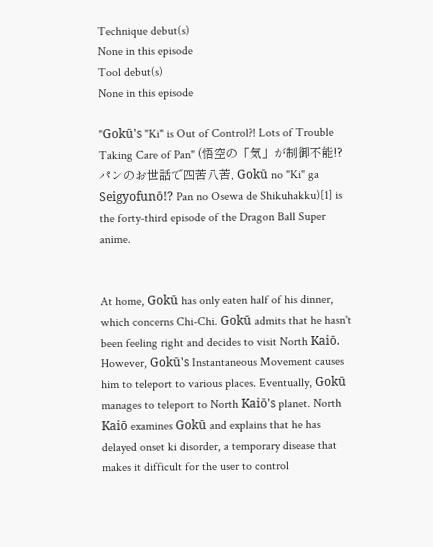Technique debut(s)
None in this episode
Tool debut(s)
None in this episode

"Gokū's "Ki" is Out of Control?! Lots of Trouble Taking Care of Pan" (悟空の「気」が制御不能!?パンのお世話で四苦八苦, Gokū no "Ki" ga Seigyofunō!? Pan no Osewa de Shikuhakku)[1] is the forty-third episode of the Dragon Ball Super anime.


At home, Gokū has only eaten half of his dinner, which concerns Chi-Chi. Gokū admits that he hasn't been feeling right and decides to visit North Kaiō. However, Gokū's Instantaneous Movement causes him to teleport to various places. Eventually, Gokū manages to teleport to North Kaiō's planet. North Kaiō examines Gokū and explains that he has delayed onset ki disorder, a temporary disease that makes it difficult for the user to control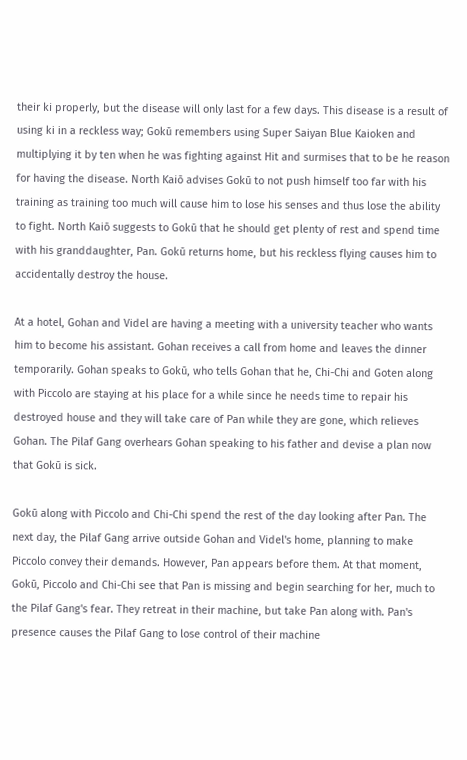their ki properly, but the disease will only last for a few days. This disease is a result of using ki in a reckless way; Gokū remembers using Super Saiyan Blue Kaioken and multiplying it by ten when he was fighting against Hit and surmises that to be he reason for having the disease. North Kaiō advises Gokū to not push himself too far with his training as training too much will cause him to lose his senses and thus lose the ability to fight. North Kaiō suggests to Gokū that he should get plenty of rest and spend time with his granddaughter, Pan. Gokū returns home, but his reckless flying causes him to accidentally destroy the house.

At a hotel, Gohan and Videl are having a meeting with a university teacher who wants him to become his assistant. Gohan receives a call from home and leaves the dinner temporarily. Gohan speaks to Gokū, who tells Gohan that he, Chi-Chi and Goten along with Piccolo are staying at his place for a while since he needs time to repair his destroyed house and they will take care of Pan while they are gone, which relieves Gohan. The Pilaf Gang overhears Gohan speaking to his father and devise a plan now that Gokū is sick.

Gokū along with Piccolo and Chi-Chi spend the rest of the day looking after Pan. The next day, the Pilaf Gang arrive outside Gohan and Videl's home, planning to make Piccolo convey their demands. However, Pan appears before them. At that moment, Gokū, Piccolo and Chi-Chi see that Pan is missing and begin searching for her, much to the Pilaf Gang's fear. They retreat in their machine, but take Pan along with. Pan's presence causes the Pilaf Gang to lose control of their machine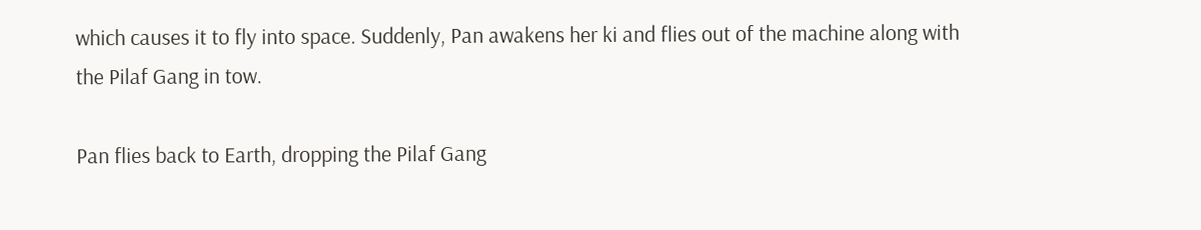which causes it to fly into space. Suddenly, Pan awakens her ki and flies out of the machine along with the Pilaf Gang in tow.

Pan flies back to Earth, dropping the Pilaf Gang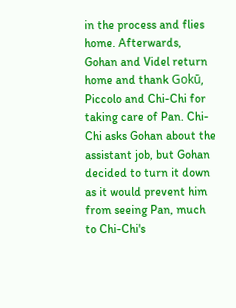in the process and flies home. Afterwards, Gohan and Videl return home and thank Gokū, Piccolo and Chi-Chi for taking care of Pan. Chi-Chi asks Gohan about the assistant job, but Gohan decided to turn it down as it would prevent him from seeing Pan, much to Chi-Chi's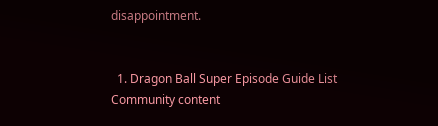disappointment.


  1. Dragon Ball Super Episode Guide List
Community content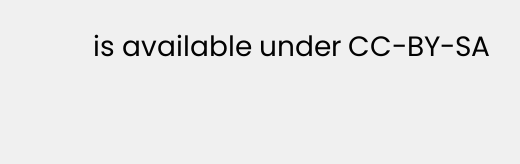is available under CC-BY-SA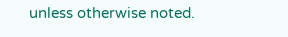unless otherwise noted.